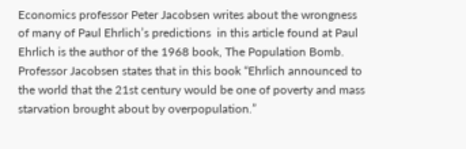Economics professor Peter Jacobsen writes about the wrongness of many of Paul Ehrlich’s predictions  in this article found at Paul Ehrlich is the author of the 1968 book, The Population Bomb. Professor Jacobsen states that in this book “Ehrlich announced to the world that the 21st century would be one of poverty and mass starvation brought about by overpopulation.”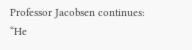Professor Jacobsen continues: “He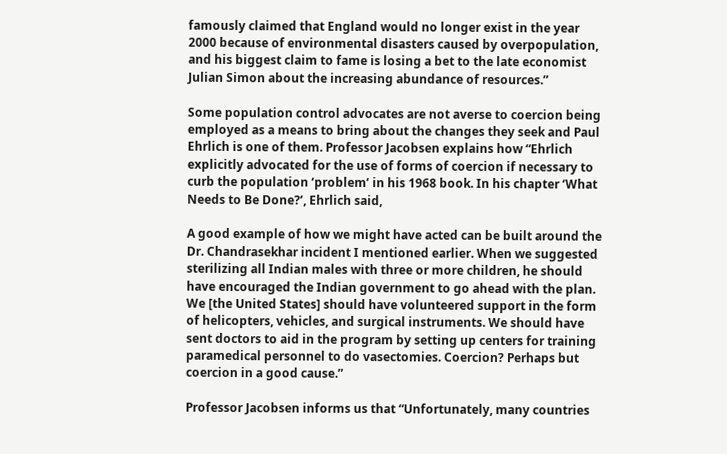famously claimed that England would no longer exist in the year 2000 because of environmental disasters caused by overpopulation, and his biggest claim to fame is losing a bet to the late economist Julian Simon about the increasing abundance of resources.”

Some population control advocates are not averse to coercion being employed as a means to bring about the changes they seek and Paul Ehrlich is one of them. Professor Jacobsen explains how “Ehrlich explicitly advocated for the use of forms of coercion if necessary to curb the population ‘problem’ in his 1968 book. In his chapter ‘What Needs to Be Done?’, Ehrlich said,

A good example of how we might have acted can be built around the Dr. Chandrasekhar incident I mentioned earlier. When we suggested sterilizing all Indian males with three or more children, he should have encouraged the Indian government to go ahead with the plan. We [the United States] should have volunteered support in the form of helicopters, vehicles, and surgical instruments. We should have sent doctors to aid in the program by setting up centers for training paramedical personnel to do vasectomies. Coercion? Perhaps but coercion in a good cause.”

Professor Jacobsen informs us that “Unfortunately, many countries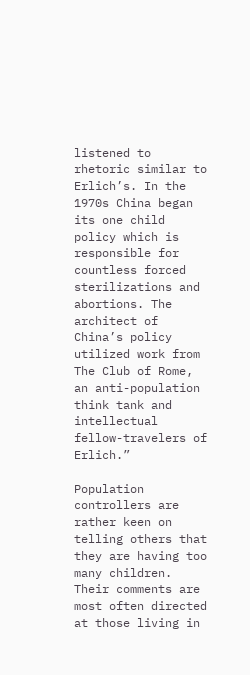listened to rhetoric similar to Erlich’s. In the 1970s China began its one child policy which is responsible for countless forced sterilizations and abortions. The architect of China’s policy utilized work from The Club of Rome, an anti-population think tank and intellectual fellow-travelers of Erlich.”

Population controllers are rather keen on telling others that they are having too many children. Their comments are most often directed at those living in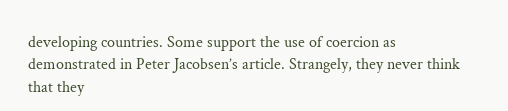developing countries. Some support the use of coercion as demonstrated in Peter Jacobsen’s article. Strangely, they never think that they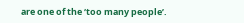are one of the ‘too many people’.